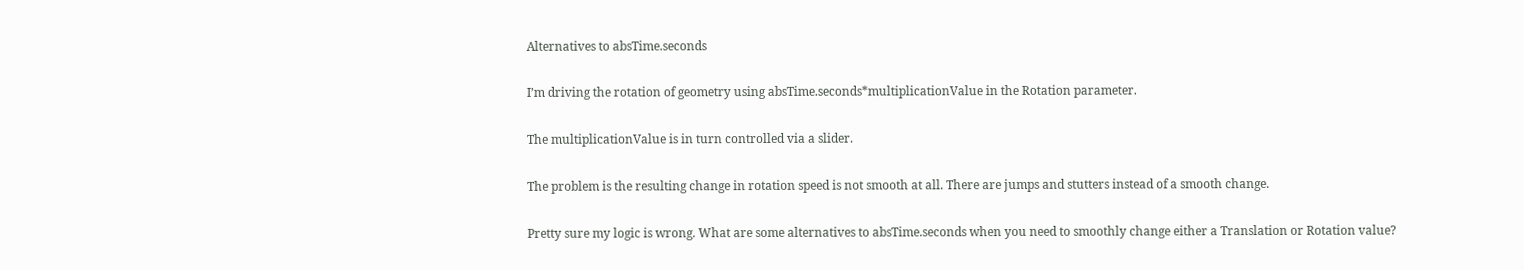Alternatives to absTime.seconds

I’m driving the rotation of geometry using absTime.seconds*multiplicationValue in the Rotation parameter.

The multiplicationValue is in turn controlled via a slider.

The problem is the resulting change in rotation speed is not smooth at all. There are jumps and stutters instead of a smooth change.

Pretty sure my logic is wrong. What are some alternatives to absTime.seconds when you need to smoothly change either a Translation or Rotation value?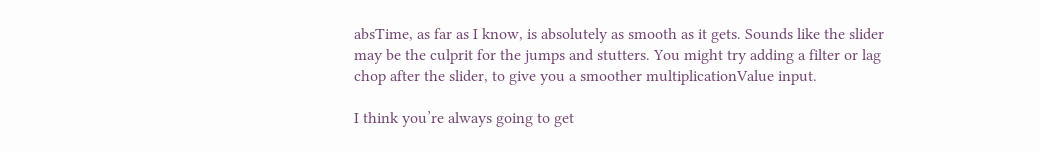absTime, as far as I know, is absolutely as smooth as it gets. Sounds like the slider may be the culprit for the jumps and stutters. You might try adding a filter or lag chop after the slider, to give you a smoother multiplicationValue input.

I think you’re always going to get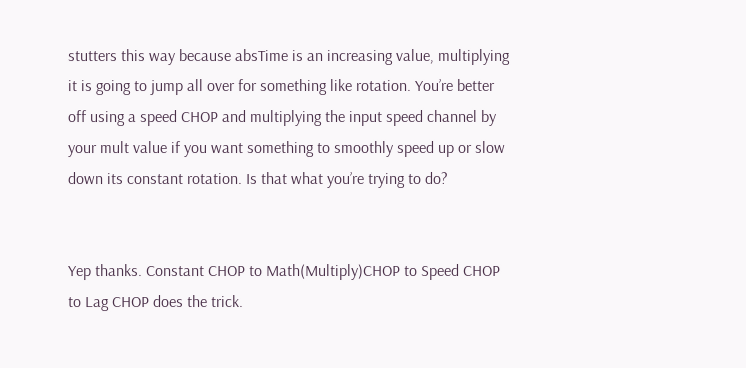stutters this way because absTime is an increasing value, multiplying it is going to jump all over for something like rotation. You’re better off using a speed CHOP and multiplying the input speed channel by your mult value if you want something to smoothly speed up or slow down its constant rotation. Is that what you’re trying to do?


Yep thanks. Constant CHOP to Math(Multiply)CHOP to Speed CHOP to Lag CHOP does the trick.